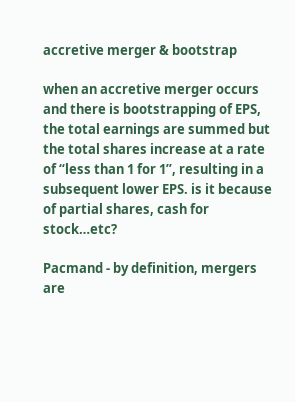accretive merger & bootstrap

when an accretive merger occurs and there is bootstrapping of EPS, the total earnings are summed but the total shares increase at a rate of “less than 1 for 1”, resulting in a subsequent lower EPS. is it because of partial shares, cash for stock…etc?

Pacmand - by definition, mergers are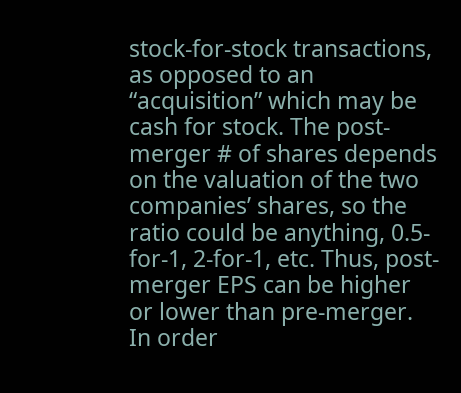stock-for-stock transactions, as opposed to an “acquisition” which may be cash for stock. The post-merger # of shares depends on the valuation of the two companies’ shares, so the ratio could be anything, 0.5-for-1, 2-for-1, etc. Thus, post-merger EPS can be higher or lower than pre-merger. In order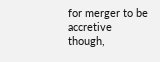for merger to be accretive though,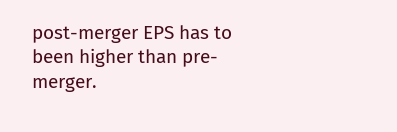post-merger EPS has to been higher than pre-merger.